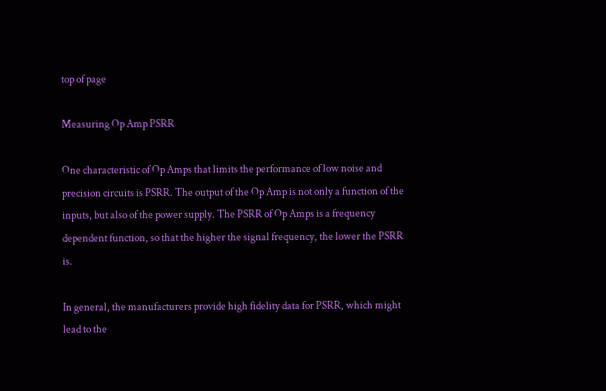top of page

Measuring Op Amp PSRR

One characteristic of Op Amps that limits the performance of low noise and precision circuits is PSRR. The output of the Op Amp is not only a function of the inputs, but also of the power supply. The PSRR of Op Amps is a frequency dependent function, so that the higher the signal frequency, the lower the PSRR is.

In general, the manufacturers provide high fidelity data for PSRR, which might lead to the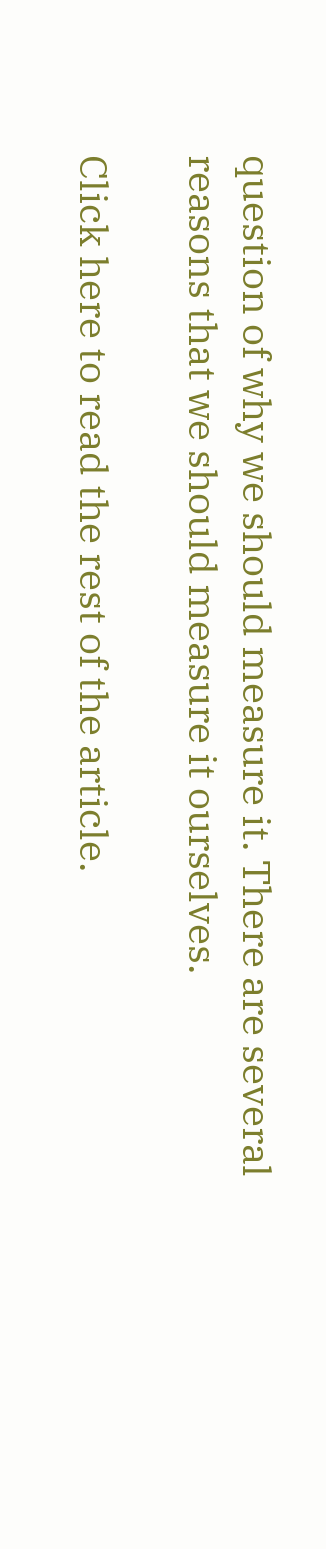question of why we should measure it. There are several reasons that we should measure it ourselves.

Click here to read the rest of the article.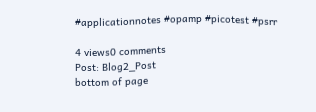#applicationnotes #opamp #picotest #psrr

4 views0 comments
Post: Blog2_Post
bottom of page